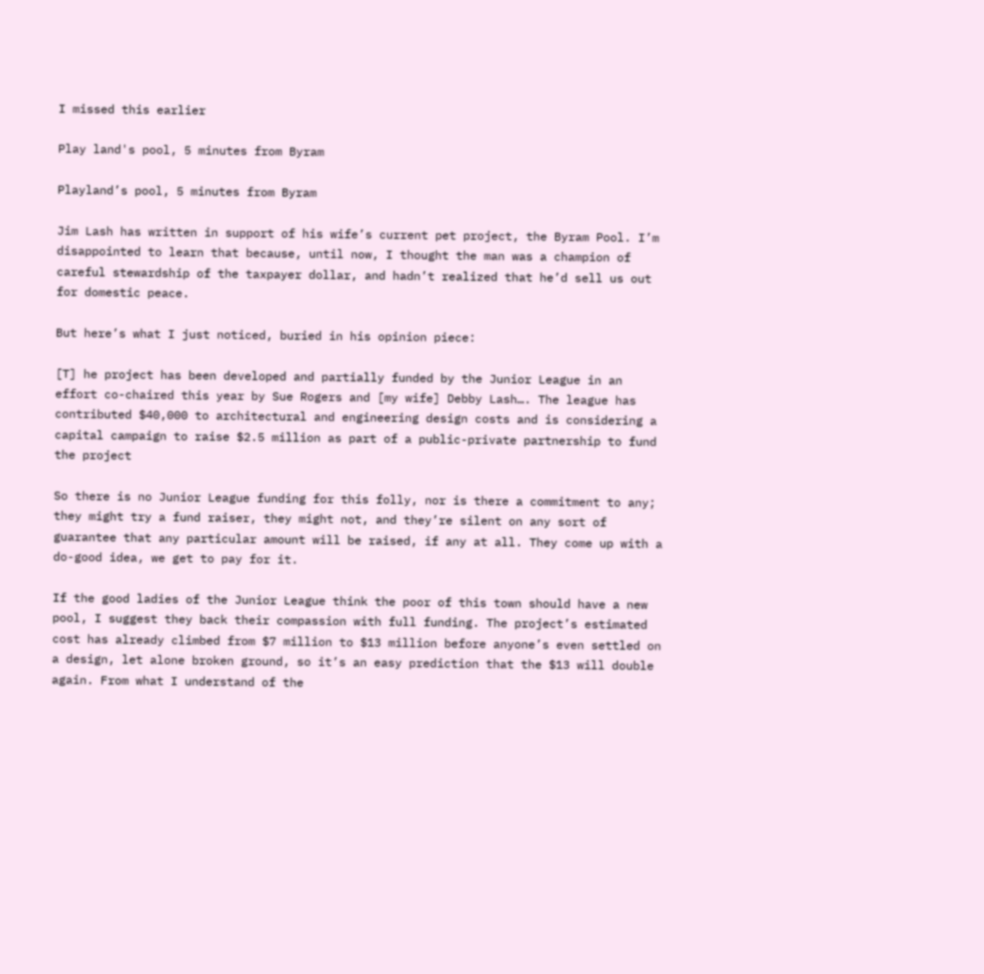I missed this earlier

Play land's pool, 5 minutes from Byram

Playland’s pool, 5 minutes from Byram

Jim Lash has written in support of his wife’s current pet project, the Byram Pool. I’m disappointed to learn that because, until now, I thought the man was a champion of  careful stewardship of the taxpayer dollar, and hadn’t realized that he’d sell us out for domestic peace.

But here’s what I just noticed, buried in his opinion piece:

[T] he project has been developed and partially funded by the Junior League in an effort co-chaired this year by Sue Rogers and [my wife] Debby Lash…. The league has contributed $40,000 to architectural and engineering design costs and is considering a capital campaign to raise $2.5 million as part of a public-private partnership to fund the project

So there is no Junior League funding for this folly, nor is there a commitment to any; they might try a fund raiser, they might not, and they’re silent on any sort of guarantee that any particular amount will be raised, if any at all. They come up with a do-good idea, we get to pay for it.

If the good ladies of the Junior League think the poor of this town should have a new pool, I suggest they back their compassion with full funding. The project’s estimated cost has already climbed from $7 million to $13 million before anyone’s even settled on a design, let alone broken ground, so it’s an easy prediction that the $13 will double again. From what I understand of the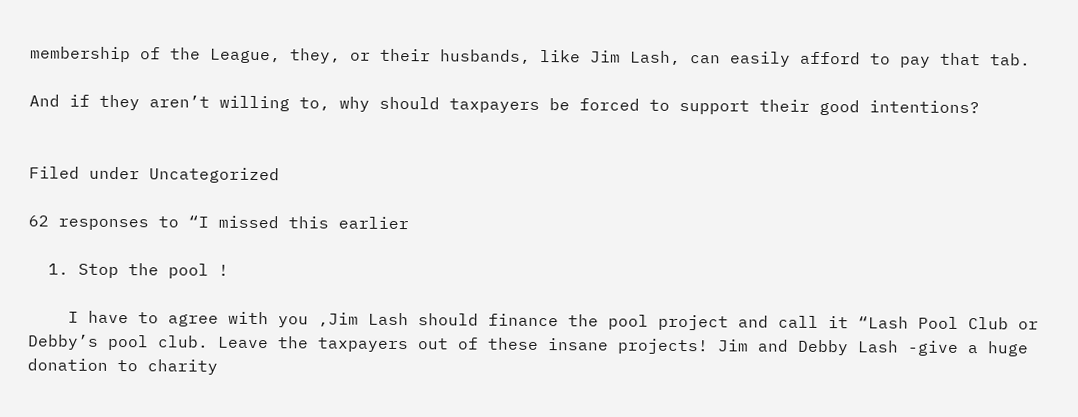membership of the League, they, or their husbands, like Jim Lash, can easily afford to pay that tab.

And if they aren’t willing to, why should taxpayers be forced to support their good intentions?


Filed under Uncategorized

62 responses to “I missed this earlier

  1. Stop the pool !

    I have to agree with you ,Jim Lash should finance the pool project and call it “Lash Pool Club or Debby’s pool club. Leave the taxpayers out of these insane projects! Jim and Debby Lash -give a huge donation to charity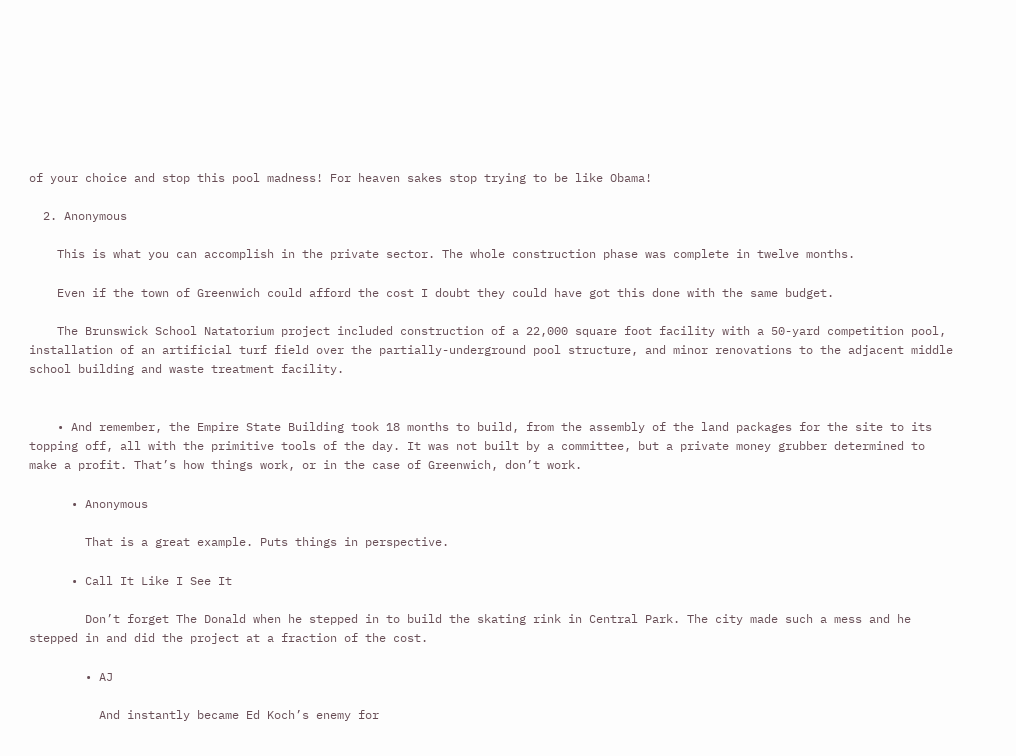of your choice and stop this pool madness! For heaven sakes stop trying to be like Obama!

  2. Anonymous

    This is what you can accomplish in the private sector. The whole construction phase was complete in twelve months.

    Even if the town of Greenwich could afford the cost I doubt they could have got this done with the same budget.

    The Brunswick School Natatorium project included construction of a 22,000 square foot facility with a 50-yard competition pool, installation of an artificial turf field over the partially-underground pool structure, and minor renovations to the adjacent middle school building and waste treatment facility.


    • And remember, the Empire State Building took 18 months to build, from the assembly of the land packages for the site to its topping off, all with the primitive tools of the day. It was not built by a committee, but a private money grubber determined to make a profit. That’s how things work, or in the case of Greenwich, don’t work.

      • Anonymous

        That is a great example. Puts things in perspective.

      • Call It Like I See It

        Don’t forget The Donald when he stepped in to build the skating rink in Central Park. The city made such a mess and he stepped in and did the project at a fraction of the cost.

        • AJ

          And instantly became Ed Koch’s enemy for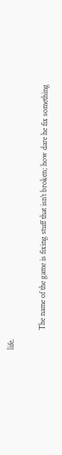life.

          The name of the game is fixing stuff that isn’t broken; how dare he fix something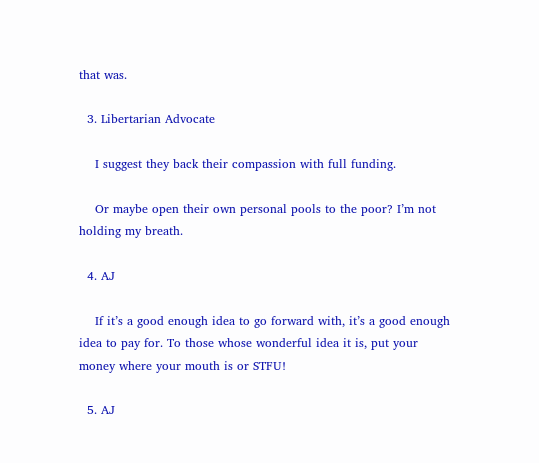that was.

  3. Libertarian Advocate

    I suggest they back their compassion with full funding.

    Or maybe open their own personal pools to the poor? I’m not holding my breath.

  4. AJ

    If it’s a good enough idea to go forward with, it’s a good enough idea to pay for. To those whose wonderful idea it is, put your money where your mouth is or STFU!

  5. AJ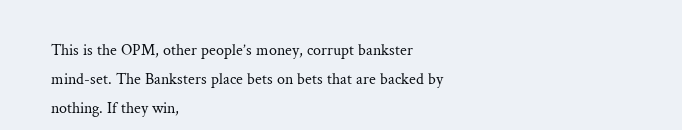This is the OPM, other people’s money, corrupt bankster mind-set. The Banksters place bets on bets that are backed by nothing. If they win,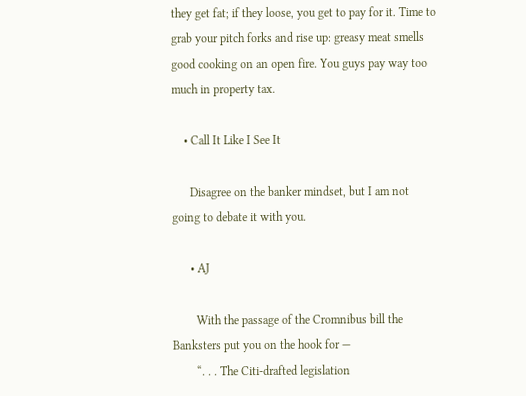they get fat; if they loose, you get to pay for it. Time to grab your pitch forks and rise up: greasy meat smells good cooking on an open fire. You guys pay way too much in property tax.

    • Call It Like I See It

      Disagree on the banker mindset, but I am not going to debate it with you.

      • AJ

        With the passage of the Cromnibus bill the Banksters put you on the hook for —
        “. . . The Citi-drafted legislation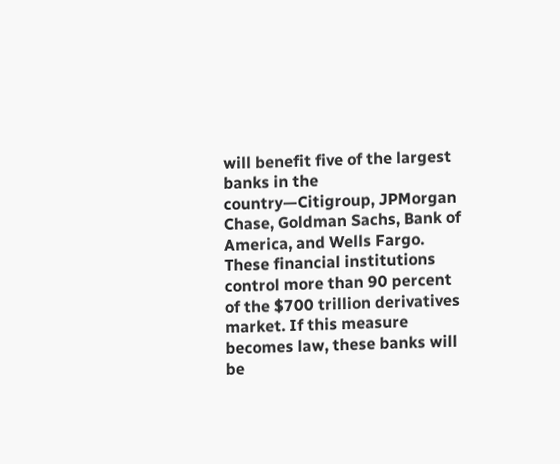will benefit five of the largest banks in the country—Citigroup, JPMorgan Chase, Goldman Sachs, Bank of America, and Wells Fargo. These financial institutions control more than 90 percent of the $700 trillion derivatives market. If this measure becomes law, these banks will be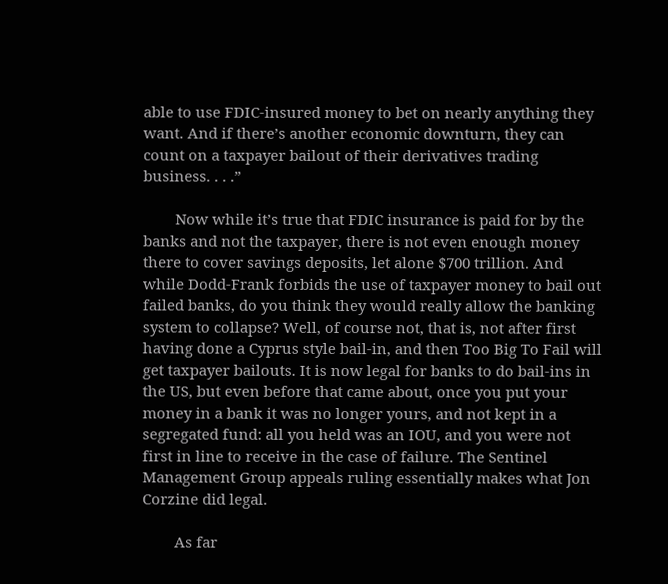able to use FDIC-insured money to bet on nearly anything they want. And if there’s another economic downturn, they can count on a taxpayer bailout of their derivatives trading business. . . .”

        Now while it’s true that FDIC insurance is paid for by the banks and not the taxpayer, there is not even enough money there to cover savings deposits, let alone $700 trillion. And while Dodd-Frank forbids the use of taxpayer money to bail out failed banks, do you think they would really allow the banking system to collapse? Well, of course not, that is, not after first having done a Cyprus style bail-in, and then Too Big To Fail will get taxpayer bailouts. It is now legal for banks to do bail-ins in the US, but even before that came about, once you put your money in a bank it was no longer yours, and not kept in a segregated fund: all you held was an IOU, and you were not first in line to receive in the case of failure. The Sentinel Management Group appeals ruling essentially makes what Jon Corzine did legal.

        As far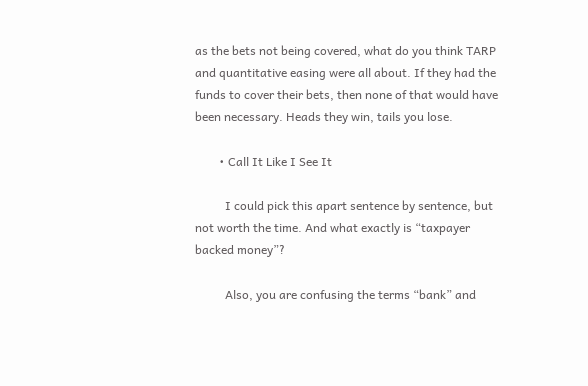as the bets not being covered, what do you think TARP and quantitative easing were all about. If they had the funds to cover their bets, then none of that would have been necessary. Heads they win, tails you lose.

        • Call It Like I See It

          I could pick this apart sentence by sentence, but not worth the time. And what exactly is “taxpayer backed money”?

          Also, you are confusing the terms “bank” and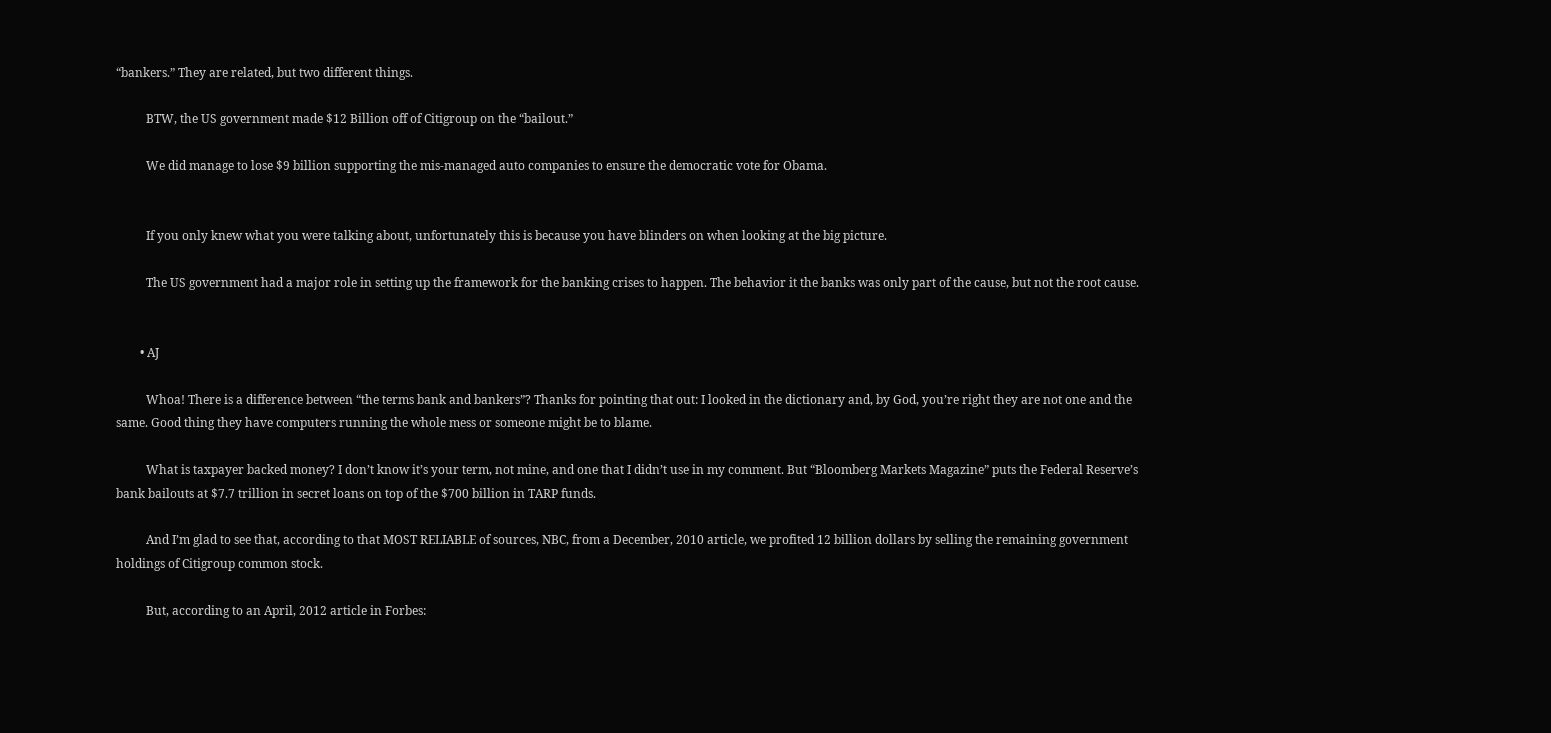“bankers.” They are related, but two different things.

          BTW, the US government made $12 Billion off of Citigroup on the “bailout.”

          We did manage to lose $9 billion supporting the mis-managed auto companies to ensure the democratic vote for Obama.


          If you only knew what you were talking about, unfortunately this is because you have blinders on when looking at the big picture.

          The US government had a major role in setting up the framework for the banking crises to happen. The behavior it the banks was only part of the cause, but not the root cause.


        • AJ

          Whoa! There is a difference between “the terms bank and bankers”? Thanks for pointing that out: I looked in the dictionary and, by God, you’re right they are not one and the same. Good thing they have computers running the whole mess or someone might be to blame.

          What is taxpayer backed money? I don’t know it’s your term, not mine, and one that I didn’t use in my comment. But “Bloomberg Markets Magazine” puts the Federal Reserve’s bank bailouts at $7.7 trillion in secret loans on top of the $700 billion in TARP funds.

          And I’m glad to see that, according to that MOST RELIABLE of sources, NBC, from a December, 2010 article, we profited 12 billion dollars by selling the remaining government holdings of Citigroup common stock.

          But, according to an April, 2012 article in Forbes: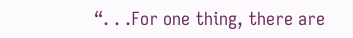“. . .For one thing, there are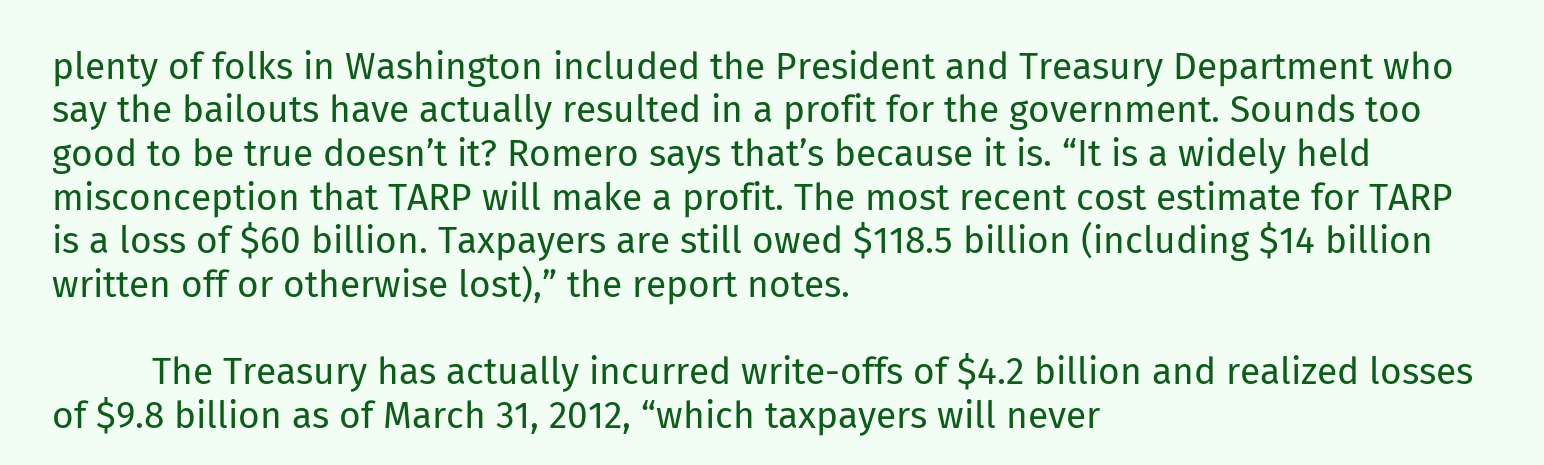plenty of folks in Washington included the President and Treasury Department who say the bailouts have actually resulted in a profit for the government. Sounds too good to be true doesn’t it? Romero says that’s because it is. “It is a widely held misconception that TARP will make a profit. The most recent cost estimate for TARP is a loss of $60 billion. Taxpayers are still owed $118.5 billion (including $14 billion written off or otherwise lost),” the report notes.

          The Treasury has actually incurred write-offs of $4.2 billion and realized losses of $9.8 billion as of March 31, 2012, “which taxpayers will never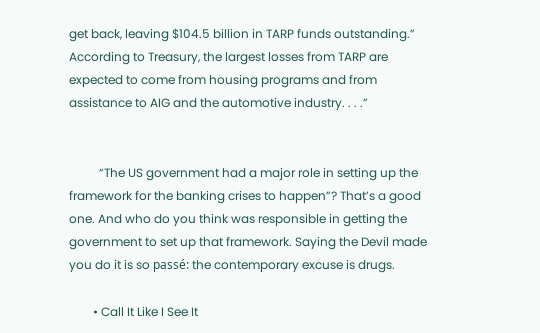get back, leaving $104.5 billion in TARP funds outstanding.” According to Treasury, the largest losses from TARP are expected to come from housing programs and from assistance to AIG and the automotive industry. . . .”


          “The US government had a major role in setting up the framework for the banking crises to happen”? That’s a good one. And who do you think was responsible in getting the government to set up that framework. Saying the Devil made you do it is so passé: the contemporary excuse is drugs.

        • Call It Like I See It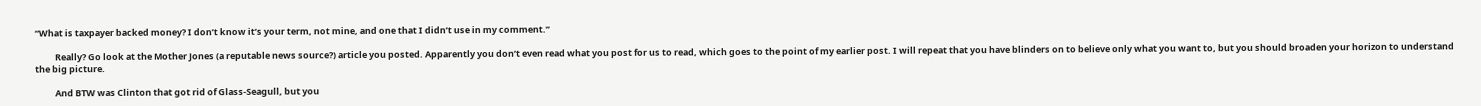“What is taxpayer backed money? I don’t know it’s your term, not mine, and one that I didn’t use in my comment.”

          Really? Go look at the Mother Jones (a reputable news source?) article you posted. Apparently you don’t even read what you post for us to read, which goes to the point of my earlier post. I will repeat that you have blinders on to believe only what you want to, but you should broaden your horizon to understand the big picture.

          And BTW was Clinton that got rid of Glass-Seagull, but you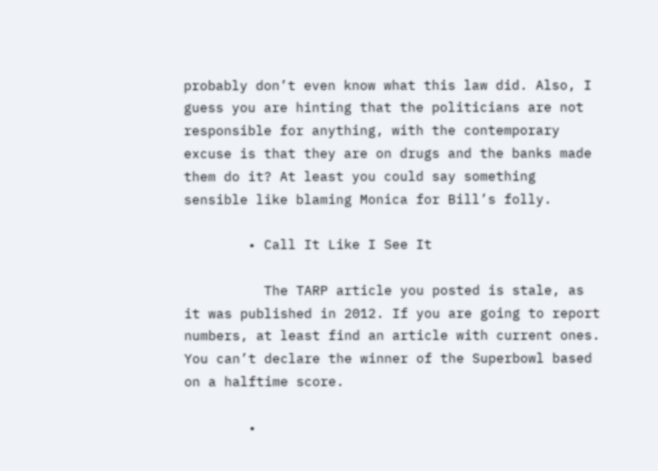probably don’t even know what this law did. Also, I guess you are hinting that the politicians are not responsible for anything, with the contemporary excuse is that they are on drugs and the banks made them do it? At least you could say something sensible like blaming Monica for Bill’s folly.

        • Call It Like I See It

          The TARP article you posted is stale, as it was published in 2012. If you are going to report numbers, at least find an article with current ones. You can’t declare the winner of the Superbowl based on a halftime score.

        •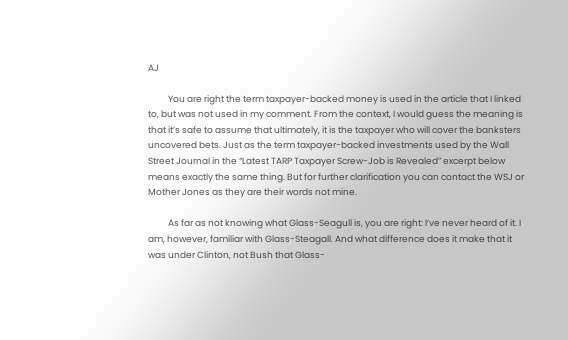AJ

          You are right the term taxpayer-backed money is used in the article that I linked to, but was not used in my comment. From the context, I would guess the meaning is that it’s safe to assume that ultimately, it is the taxpayer who will cover the banksters uncovered bets. Just as the term taxpayer-backed investments used by the Wall Street Journal in the “Latest TARP Taxpayer Screw-Job is Revealed” excerpt below means exactly the same thing. But for further clarification you can contact the WSJ or Mother Jones as they are their words not mine.

          As far as not knowing what Glass-Seagull is, you are right: I’ve never heard of it. I am, however, familiar with Glass-Steagall. And what difference does it make that it was under Clinton, not Bush that Glass-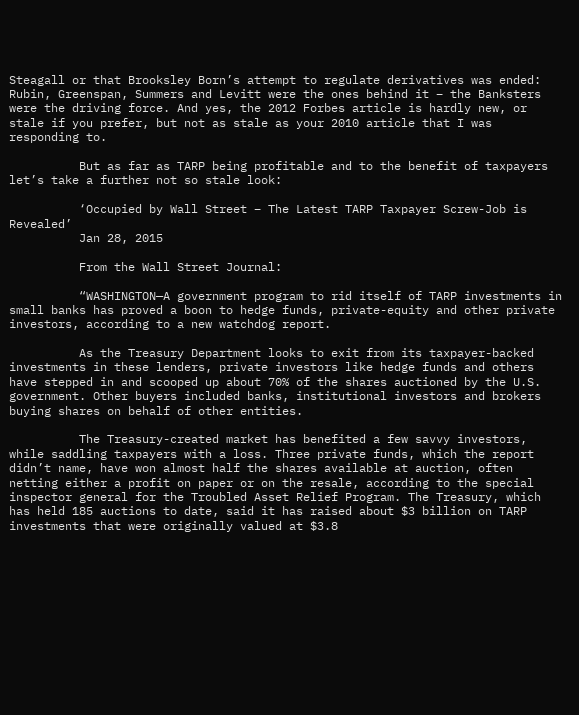Steagall or that Brooksley Born’s attempt to regulate derivatives was ended: Rubin, Greenspan, Summers and Levitt were the ones behind it – the Banksters were the driving force. And yes, the 2012 Forbes article is hardly new, or stale if you prefer, but not as stale as your 2010 article that I was responding to.

          But as far as TARP being profitable and to the benefit of taxpayers let’s take a further not so stale look:

          ‘Occupied by Wall Street – The Latest TARP Taxpayer Screw-Job is Revealed’
          Jan 28, 2015

          From the Wall Street Journal:

          “WASHINGTON—A government program to rid itself of TARP investments in small banks has proved a boon to hedge funds, private-equity and other private investors, according to a new watchdog report.

          As the Treasury Department looks to exit from its taxpayer-backed investments in these lenders, private investors like hedge funds and others have stepped in and scooped up about 70% of the shares auctioned by the U.S. government. Other buyers included banks, institutional investors and brokers buying shares on behalf of other entities.

          The Treasury-created market has benefited a few savvy investors, while saddling taxpayers with a loss. Three private funds, which the report didn’t name, have won almost half the shares available at auction, often netting either a profit on paper or on the resale, according to the special inspector general for the Troubled Asset Relief Program. The Treasury, which has held 185 auctions to date, said it has raised about $3 billion on TARP investments that were originally valued at $3.8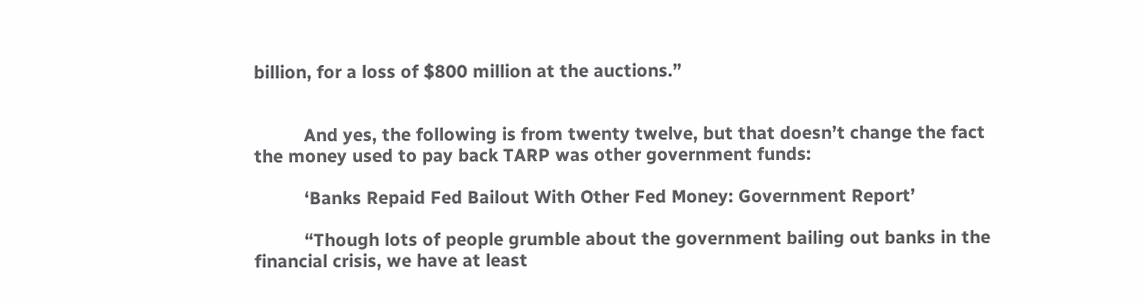billion, for a loss of $800 million at the auctions.”


          And yes, the following is from twenty twelve, but that doesn’t change the fact the money used to pay back TARP was other government funds:

          ‘Banks Repaid Fed Bailout With Other Fed Money: Government Report’

          “Though lots of people grumble about the government bailing out banks in the financial crisis, we have at least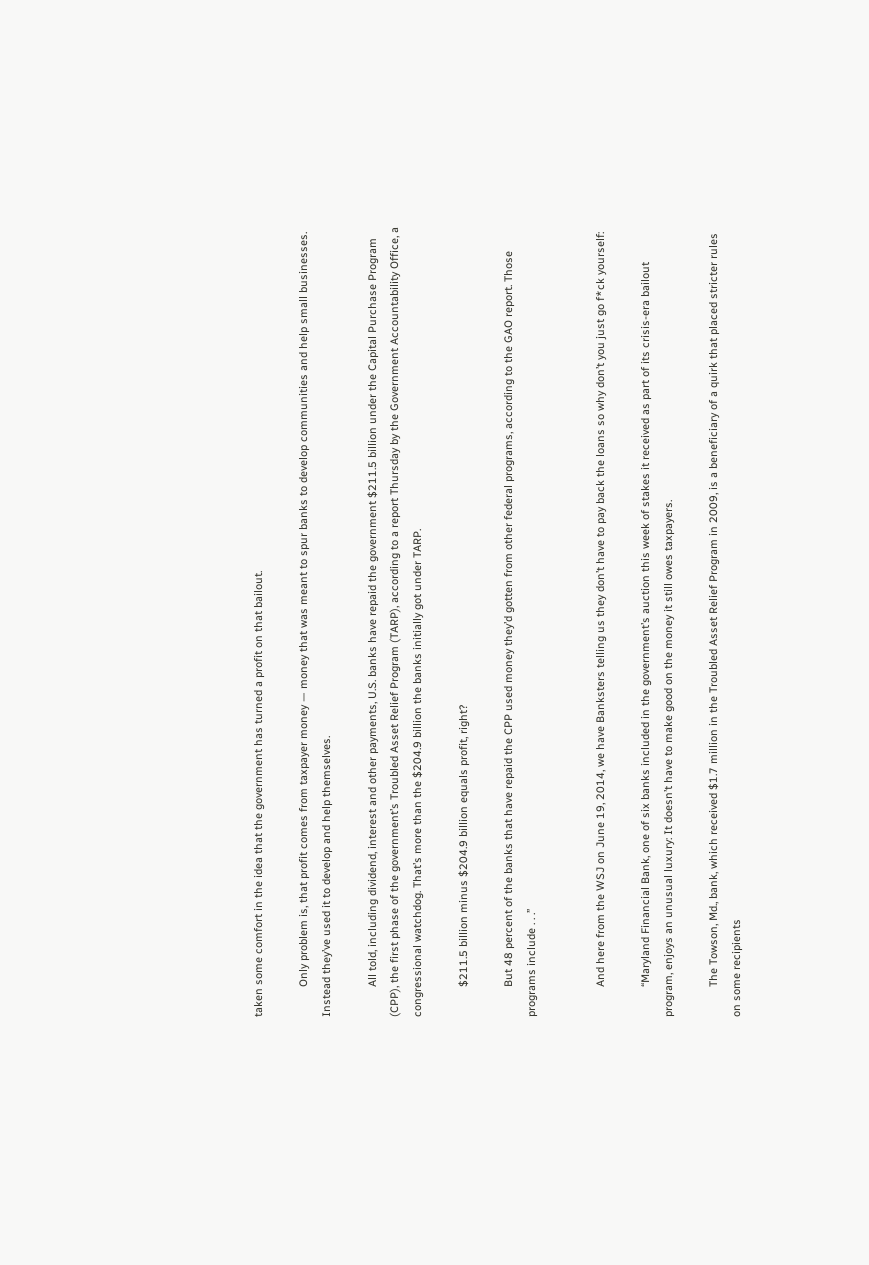taken some comfort in the idea that the government has turned a profit on that bailout.

          Only problem is, that profit comes from taxpayer money — money that was meant to spur banks to develop communities and help small businesses. Instead they’ve used it to develop and help themselves.

          All told, including dividend, interest and other payments, U.S. banks have repaid the government $211.5 billion under the Capital Purchase Program (CPP), the first phase of the government’s Troubled Asset Relief Program (TARP), according to a report Thursday by the Government Accountability Office, a congressional watchdog. That’s more than the $204.9 billion the banks initially got under TARP.

          $211.5 billion minus $204.9 billion equals profit, right?

          But 48 percent of the banks that have repaid the CPP used money they’d gotten from other federal programs, according to the GAO report. Those programs include . . .”


          And here from the WSJ on June 19, 2014, we have Banksters telling us they don’t have to pay back the loans so why don’t you just go f*ck yourself:

          “Maryland Financial Bank, one of six banks included in the government’s auction this week of stakes it received as part of its crisis-era bailout program, enjoys an unusual luxury: It doesn’t have to make good on the money it still owes taxpayers.

          The Towson, Md., bank, which received $1.7 million in the Troubled Asset Relief Program in 2009, is a beneficiary of a quirk that placed stricter rules on some recipients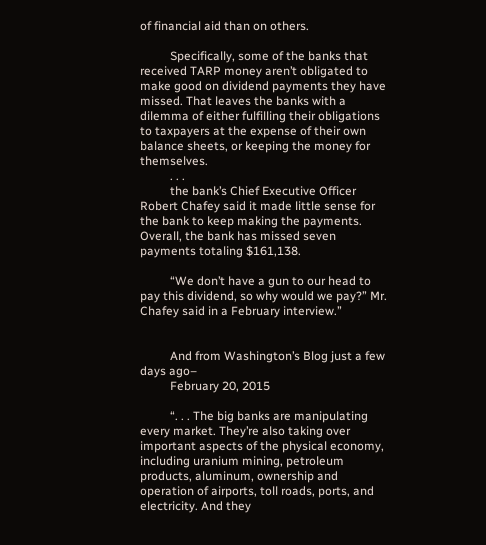of financial aid than on others.

          Specifically, some of the banks that received TARP money aren’t obligated to make good on dividend payments they have missed. That leaves the banks with a dilemma of either fulfilling their obligations to taxpayers at the expense of their own balance sheets, or keeping the money for themselves.
          . . .
          the bank’s Chief Executive Officer Robert Chafey said it made little sense for the bank to keep making the payments. Overall, the bank has missed seven payments totaling $161,138.

          “We don’t have a gun to our head to pay this dividend, so why would we pay?” Mr. Chafey said in a February interview.”


          And from Washington’s Blog just a few days ago–
          February 20, 2015

          “. . . The big banks are manipulating every market. They’re also taking over important aspects of the physical economy, including uranium mining, petroleum products, aluminum, ownership and operation of airports, toll roads, ports, and electricity. And they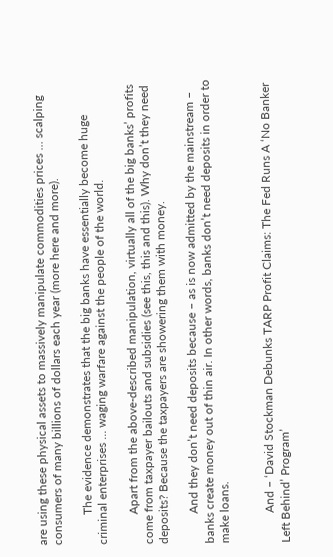are using these physical assets to massively manipulate commodities prices … scalping consumers of many billions of dollars each year (more here and more).

          The evidence demonstrates that the big banks have essentially become huge criminal enterprises … waging warfare against the people of the world.

          Apart from the above-described manipulation, virtually all of the big banks’ profits come from taxpayer bailouts and subsidies (see this, this and this). Why don’t they need deposits? Because the taxpayers are showering them with money.

          And they don’t need deposits because – as is now admitted by the mainstream – banks create money out of thin air. In other words, banks don’t need deposits in order to make loans.


          And – ‘David Stockman Debunks TARP Profit Claims: The Fed Runs A ‘No Banker Left Behind’ Program’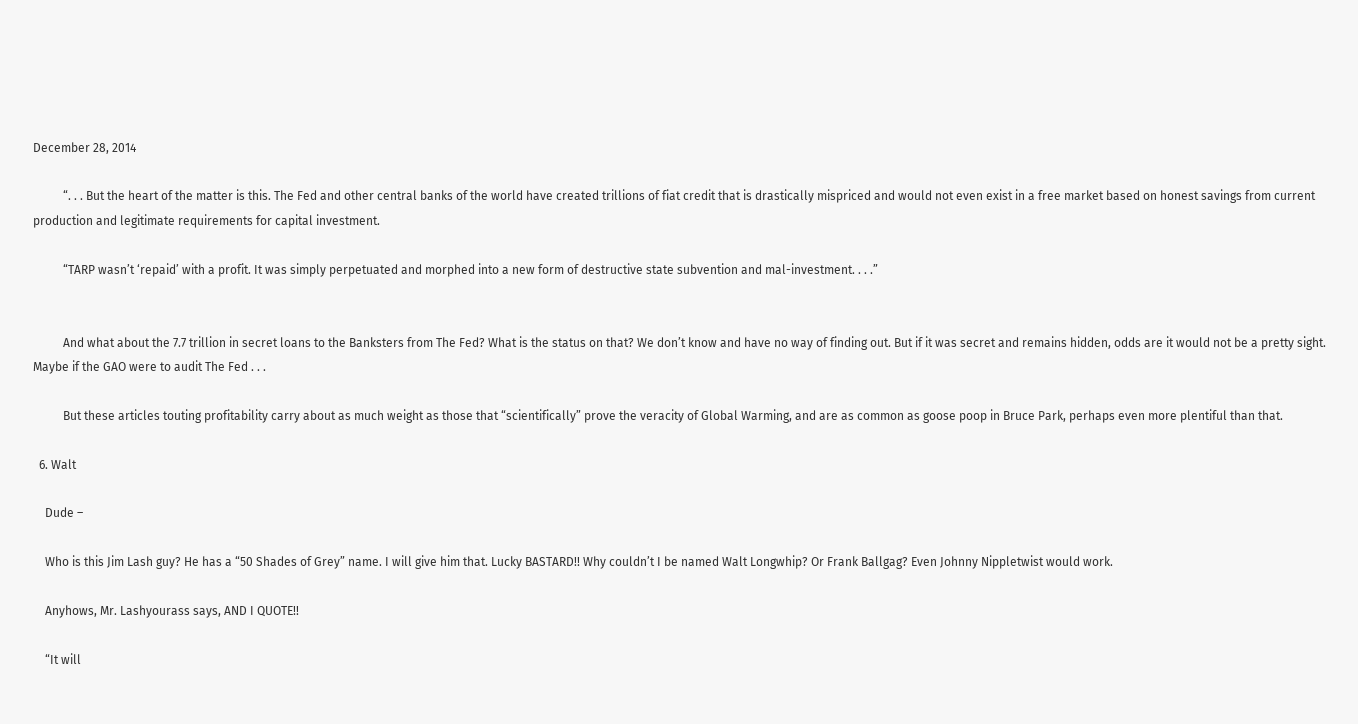December 28, 2014

          “. . . But the heart of the matter is this. The Fed and other central banks of the world have created trillions of fiat credit that is drastically mispriced and would not even exist in a free market based on honest savings from current production and legitimate requirements for capital investment.

          “TARP wasn’t ‘repaid’ with a profit. It was simply perpetuated and morphed into a new form of destructive state subvention and mal-investment. . . .”


          And what about the 7.7 trillion in secret loans to the Banksters from The Fed? What is the status on that? We don’t know and have no way of finding out. But if it was secret and remains hidden, odds are it would not be a pretty sight. Maybe if the GAO were to audit The Fed . . .

          But these articles touting profitability carry about as much weight as those that “scientifically” prove the veracity of Global Warming, and are as common as goose poop in Bruce Park, perhaps even more plentiful than that.

  6. Walt

    Dude –

    Who is this Jim Lash guy? He has a “50 Shades of Grey” name. I will give him that. Lucky BASTARD!! Why couldn’t I be named Walt Longwhip? Or Frank Ballgag? Even Johnny Nippletwist would work.

    Anyhows, Mr. Lashyourass says, AND I QUOTE!!

    “It will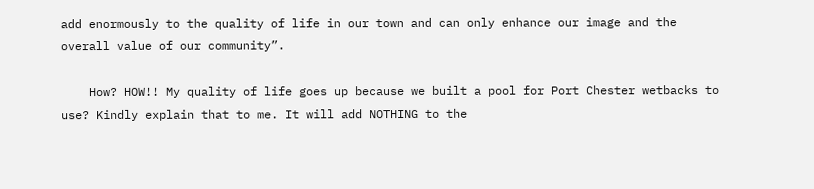add enormously to the quality of life in our town and can only enhance our image and the overall value of our community”.

    How? HOW!! My quality of life goes up because we built a pool for Port Chester wetbacks to use? Kindly explain that to me. It will add NOTHING to the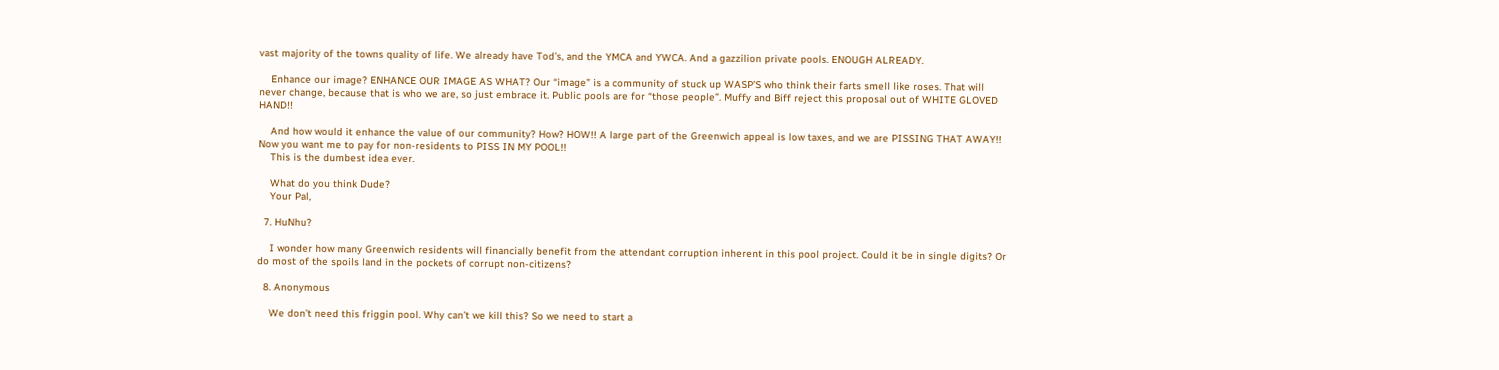vast majority of the towns quality of life. We already have Tod’s, and the YMCA and YWCA. And a gazzilion private pools. ENOUGH ALREADY.

    Enhance our image? ENHANCE OUR IMAGE AS WHAT? Our “image” is a community of stuck up WASP’S who think their farts smell like roses. That will never change, because that is who we are, so just embrace it. Public pools are for “those people”. Muffy and Biff reject this proposal out of WHITE GLOVED HAND!!

    And how would it enhance the value of our community? How? HOW!! A large part of the Greenwich appeal is low taxes, and we are PISSING THAT AWAY!! Now you want me to pay for non-residents to PISS IN MY POOL!!
    This is the dumbest idea ever.

    What do you think Dude?
    Your Pal,

  7. HuNhu?

    I wonder how many Greenwich residents will financially benefit from the attendant corruption inherent in this pool project. Could it be in single digits? Or do most of the spoils land in the pockets of corrupt non-citizens?

  8. Anonymous

    We don’t need this friggin pool. Why can’t we kill this? So we need to start a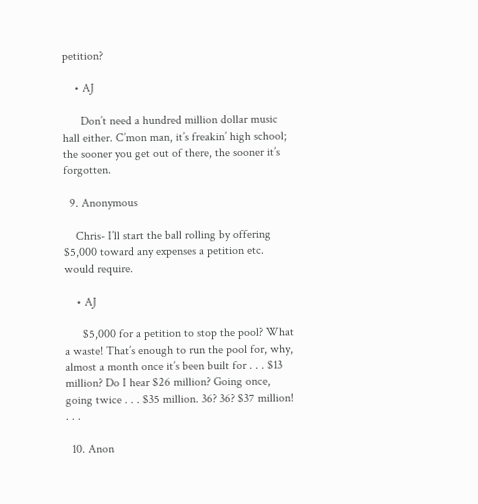petition?

    • AJ

      Don’t need a hundred million dollar music hall either. C’mon man, it’s freakin’ high school; the sooner you get out of there, the sooner it’s forgotten.

  9. Anonymous

    Chris- I’ll start the ball rolling by offering $5,000 toward any expenses a petition etc. would require.

    • AJ

      $5,000 for a petition to stop the pool? What a waste! That’s enough to run the pool for, why, almost a month once it’s been built for . . . $13 million? Do I hear $26 million? Going once, going twice . . . $35 million. 36? 36? $37 million! . . .

  10. Anon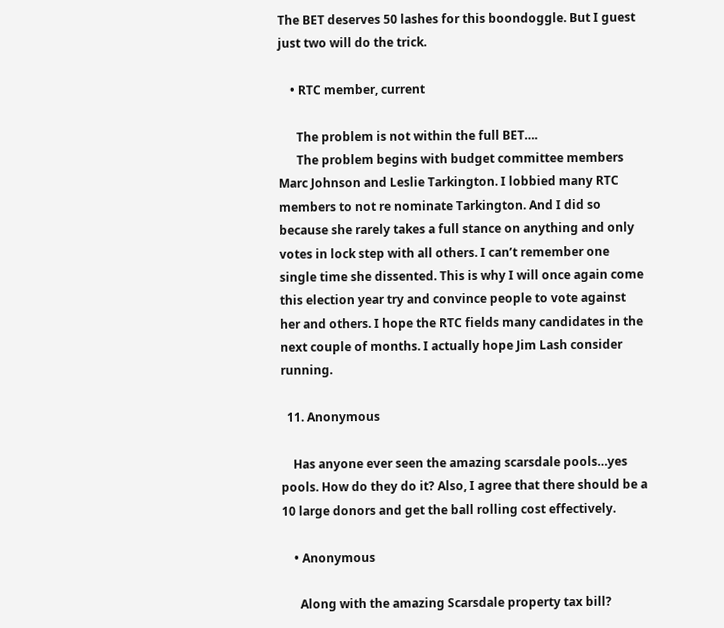The BET deserves 50 lashes for this boondoggle. But I guest just two will do the trick.

    • RTC member, current

      The problem is not within the full BET….
      The problem begins with budget committee members Marc Johnson and Leslie Tarkington. I lobbied many RTC members to not re nominate Tarkington. And I did so because she rarely takes a full stance on anything and only votes in lock step with all others. I can’t remember one single time she dissented. This is why I will once again come this election year try and convince people to vote against her and others. I hope the RTC fields many candidates in the next couple of months. I actually hope Jim Lash consider running.

  11. Anonymous

    Has anyone ever seen the amazing scarsdale pools…yes pools. How do they do it? Also, I agree that there should be a 10 large donors and get the ball rolling cost effectively.

    • Anonymous

      Along with the amazing Scarsdale property tax bill?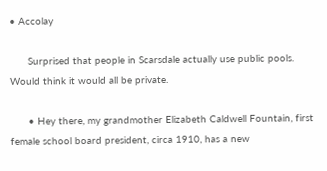• Accolay

      Surprised that people in Scarsdale actually use public pools. Would think it would all be private.

      • Hey there, my grandmother Elizabeth Caldwell Fountain, first female school board president, circa 1910, has a new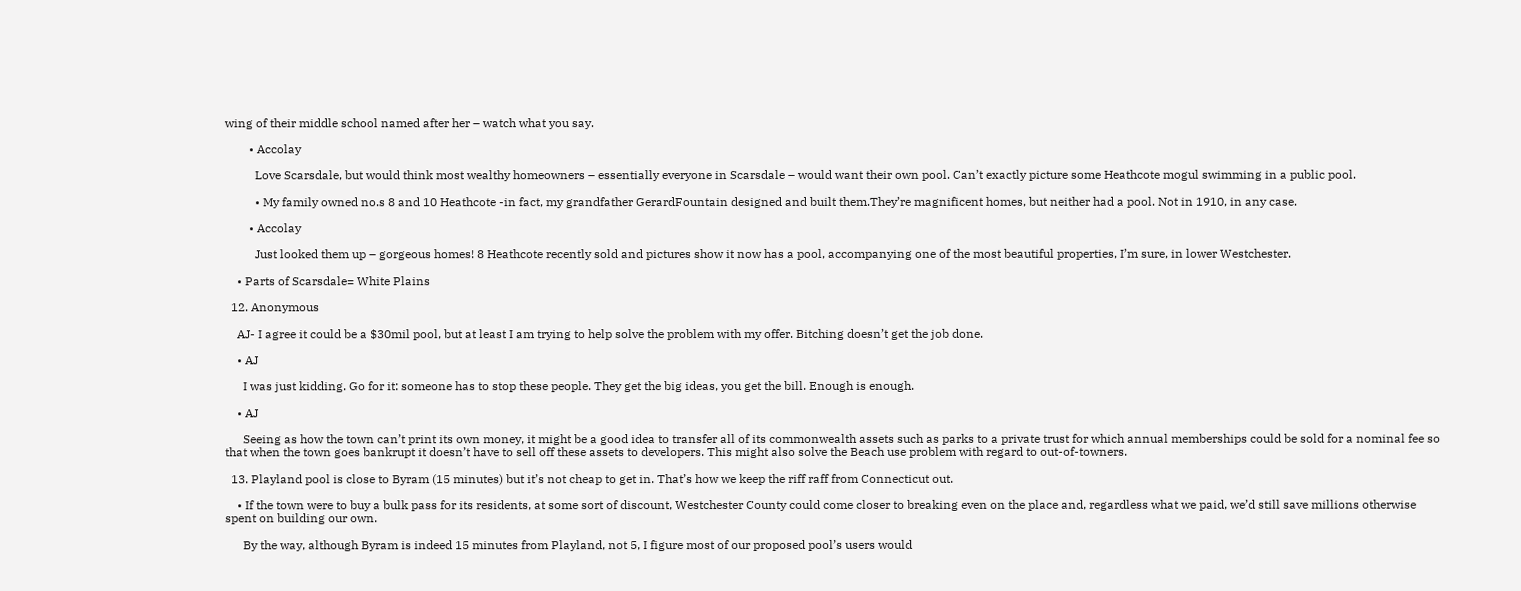wing of their middle school named after her – watch what you say.

        • Accolay

          Love Scarsdale, but would think most wealthy homeowners – essentially everyone in Scarsdale – would want their own pool. Can’t exactly picture some Heathcote mogul swimming in a public pool.

          • My family owned no.s 8 and 10 Heathcote -in fact, my grandfather GerardFountain designed and built them.They’re magnificent homes, but neither had a pool. Not in 1910, in any case.

        • Accolay

          Just looked them up – gorgeous homes! 8 Heathcote recently sold and pictures show it now has a pool, accompanying one of the most beautiful properties, I’m sure, in lower Westchester.

    • Parts of Scarsdale= White Plains

  12. Anonymous

    AJ- I agree it could be a $30mil pool, but at least I am trying to help solve the problem with my offer. Bitching doesn’t get the job done.

    • AJ

      I was just kidding. Go for it: someone has to stop these people. They get the big ideas, you get the bill. Enough is enough.

    • AJ

      Seeing as how the town can’t print its own money, it might be a good idea to transfer all of its commonwealth assets such as parks to a private trust for which annual memberships could be sold for a nominal fee so that when the town goes bankrupt it doesn’t have to sell off these assets to developers. This might also solve the Beach use problem with regard to out-of-towners.

  13. Playland pool is close to Byram (15 minutes) but it’s not cheap to get in. That’s how we keep the riff raff from Connecticut out.

    • If the town were to buy a bulk pass for its residents, at some sort of discount, Westchester County could come closer to breaking even on the place and, regardless what we paid, we’d still save millions otherwise spent on building our own.

      By the way, although Byram is indeed 15 minutes from Playland, not 5, I figure most of our proposed pool’s users would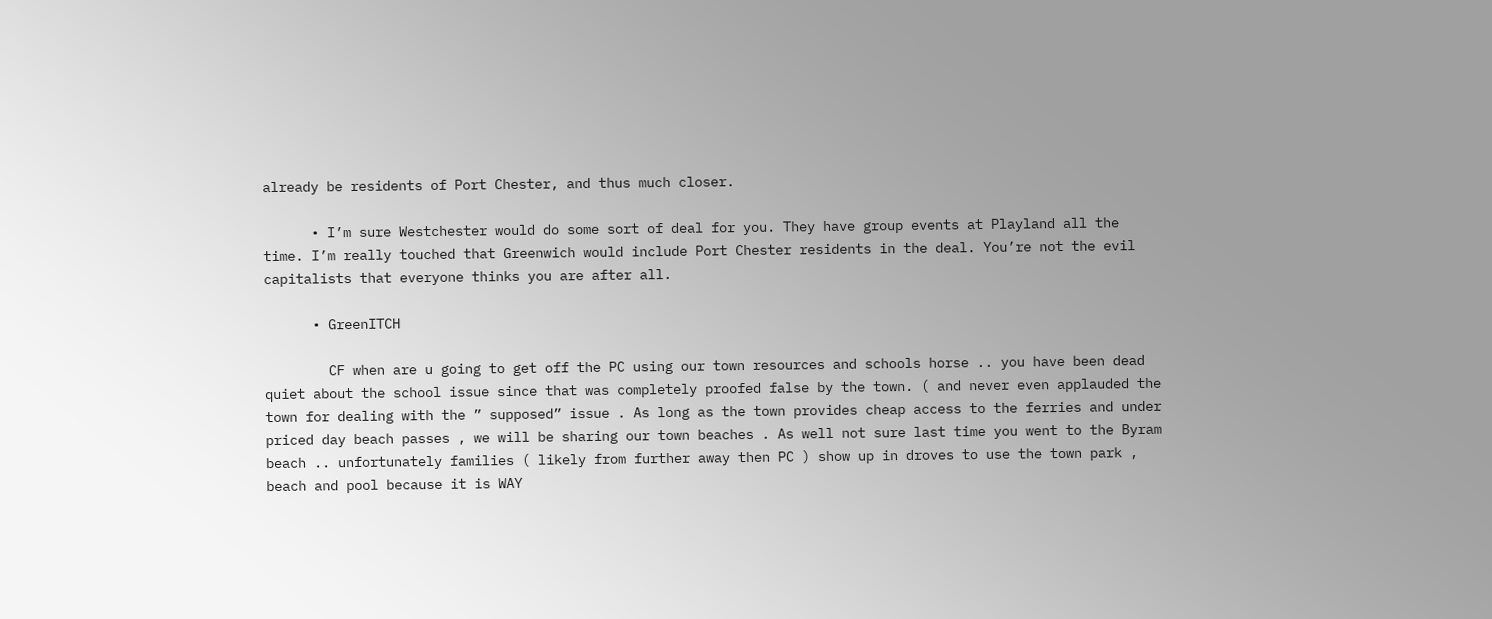already be residents of Port Chester, and thus much closer.

      • I’m sure Westchester would do some sort of deal for you. They have group events at Playland all the time. I’m really touched that Greenwich would include Port Chester residents in the deal. You’re not the evil capitalists that everyone thinks you are after all.

      • GreenITCH

        CF when are u going to get off the PC using our town resources and schools horse .. you have been dead quiet about the school issue since that was completely proofed false by the town. ( and never even applauded the town for dealing with the ” supposed” issue . As long as the town provides cheap access to the ferries and under priced day beach passes , we will be sharing our town beaches . As well not sure last time you went to the Byram beach .. unfortunately families ( likely from further away then PC ) show up in droves to use the town park , beach and pool because it is WAY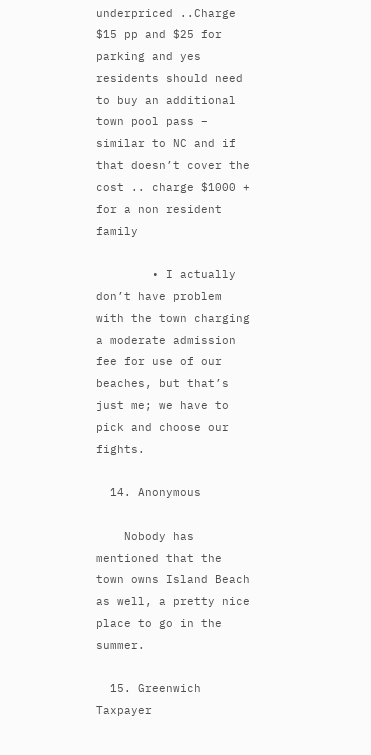underpriced ..Charge $15 pp and $25 for parking and yes residents should need to buy an additional town pool pass – similar to NC and if that doesn’t cover the cost .. charge $1000 + for a non resident family

        • I actually don’t have problem with the town charging a moderate admission fee for use of our beaches, but that’s just me; we have to pick and choose our fights.

  14. Anonymous

    Nobody has mentioned that the town owns Island Beach as well, a pretty nice place to go in the summer.

  15. Greenwich Taxpayer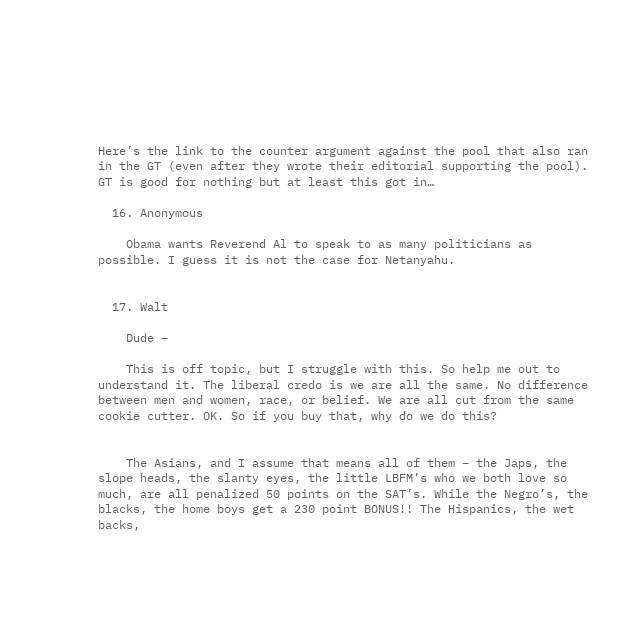Here’s the link to the counter argument against the pool that also ran in the GT (even after they wrote their editorial supporting the pool). GT is good for nothing but at least this got in…

  16. Anonymous

    Obama wants Reverend Al to speak to as many politicians as possible. I guess it is not the case for Netanyahu.


  17. Walt

    Dude –

    This is off topic, but I struggle with this. So help me out to understand it. The liberal credo is we are all the same. No difference between men and women, race, or belief. We are all cut from the same cookie cutter. OK. So if you buy that, why do we do this?


    The Asians, and I assume that means all of them – the Japs, the slope heads, the slanty eyes, the little LBFM’s who we both love so much, are all penalized 50 points on the SAT’s. While the Negro’s, the blacks, the home boys get a 230 point BONUS!! The Hispanics, the wet backs,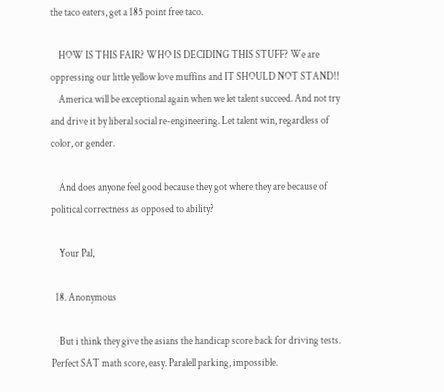the taco eaters, get a 185 point free taco.

    HOW IS THIS FAIR? WHO IS DECIDING THIS STUFF? We are oppressing our little yellow love muffins and IT SHOULD NOT STAND!!
    America will be exceptional again when we let talent succeed. And not try and drive it by liberal social re-engineering. Let talent win, regardless of color, or gender.

    And does anyone feel good because they got where they are because of political correctness as opposed to ability?

    Your Pal,

  18. Anonymous

    But i think they give the asians the handicap score back for driving tests. Perfect SAT math score, easy. Paralell parking, impossible.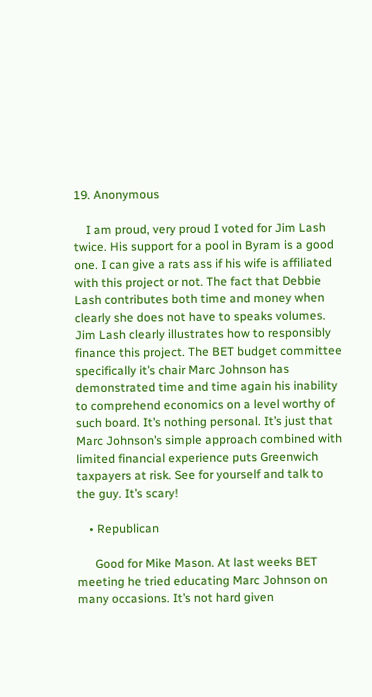19. Anonymous

    I am proud, very proud I voted for Jim Lash twice. His support for a pool in Byram is a good one. I can give a rats ass if his wife is affiliated with this project or not. The fact that Debbie Lash contributes both time and money when clearly she does not have to speaks volumes. Jim Lash clearly illustrates how to responsibly finance this project. The BET budget committee specifically it’s chair Marc Johnson has demonstrated time and time again his inability to comprehend economics on a level worthy of such board. It’s nothing personal. It’s just that Marc Johnson’s simple approach combined with limited financial experience puts Greenwich taxpayers at risk. See for yourself and talk to the guy. It’s scary!

    • Republican

      Good for Mike Mason. At last weeks BET meeting he tried educating Marc Johnson on many occasions. It’s not hard given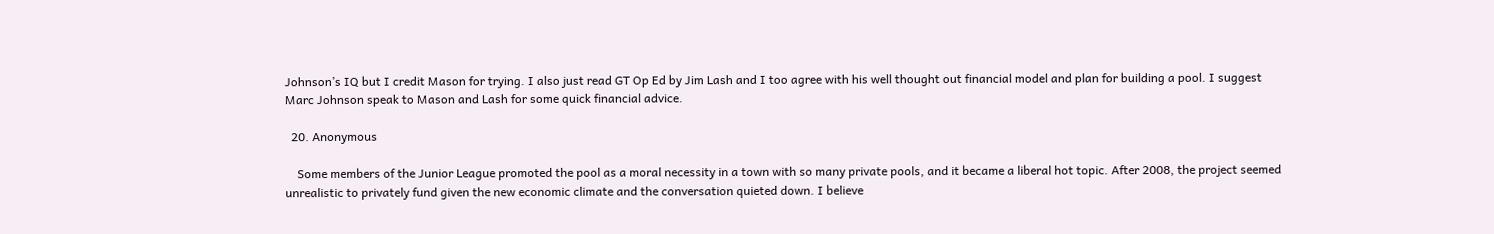Johnson’s IQ but I credit Mason for trying. I also just read GT Op Ed by Jim Lash and I too agree with his well thought out financial model and plan for building a pool. I suggest Marc Johnson speak to Mason and Lash for some quick financial advice.

  20. Anonymous

    Some members of the Junior League promoted the pool as a moral necessity in a town with so many private pools, and it became a liberal hot topic. After 2008, the project seemed unrealistic to privately fund given the new economic climate and the conversation quieted down. I believe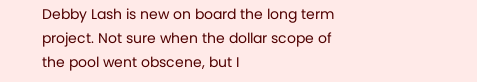Debby Lash is new on board the long term project. Not sure when the dollar scope of the pool went obscene, but I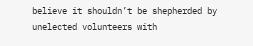believe it shouldn’t be shepherded by unelected volunteers with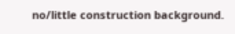no/little construction background.